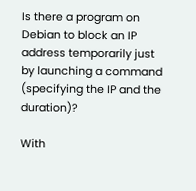Is there a program on Debian to block an IP address temporarily just by launching a command (specifying the IP and the duration)?

With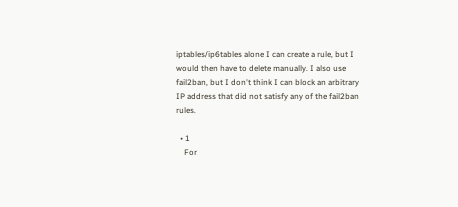iptables/ip6tables alone I can create a rule, but I would then have to delete manually. I also use fail2ban, but I don't think I can block an arbitrary IP address that did not satisfy any of the fail2ban rules.

  • 1
    For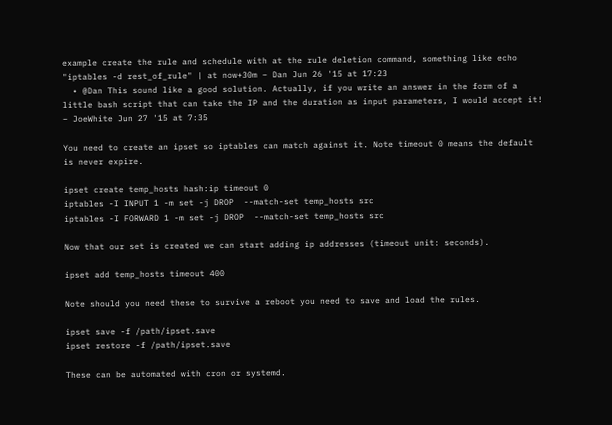example create the rule and schedule with at the rule deletion command, something like echo "iptables -d rest_of_rule" | at now+30m – Dan Jun 26 '15 at 17:23
  • @Dan This sound like a good solution. Actually, if you write an answer in the form of a little bash script that can take the IP and the duration as input parameters, I would accept it! – JoeWhite Jun 27 '15 at 7:35

You need to create an ipset so iptables can match against it. Note timeout 0 means the default is never expire.

ipset create temp_hosts hash:ip timeout 0
iptables -I INPUT 1 -m set -j DROP  --match-set temp_hosts src
iptables -I FORWARD 1 -m set -j DROP  --match-set temp_hosts src

Now that our set is created we can start adding ip addresses (timeout unit: seconds).

ipset add temp_hosts timeout 400

Note should you need these to survive a reboot you need to save and load the rules.

ipset save -f /path/ipset.save
ipset restore -f /path/ipset.save

These can be automated with cron or systemd.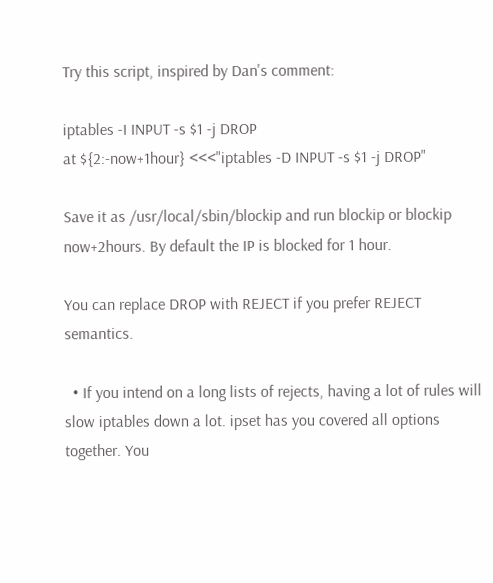Try this script, inspired by Dan's comment:

iptables -I INPUT -s $1 -j DROP
at ${2:-now+1hour} <<<"iptables -D INPUT -s $1 -j DROP"

Save it as /usr/local/sbin/blockip and run blockip or blockip now+2hours. By default the IP is blocked for 1 hour.

You can replace DROP with REJECT if you prefer REJECT semantics.

  • If you intend on a long lists of rejects, having a lot of rules will slow iptables down a lot. ipset has you covered all options together. You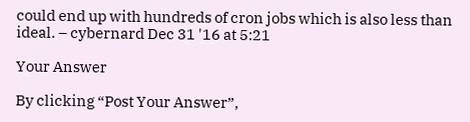could end up with hundreds of cron jobs which is also less than ideal. – cybernard Dec 31 '16 at 5:21

Your Answer

By clicking “Post Your Answer”,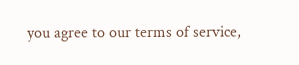you agree to our terms of service,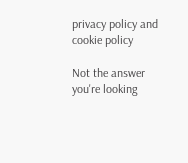privacy policy and cookie policy

Not the answer you're looking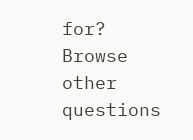for? Browse other questions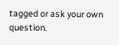tagged or ask your own question.